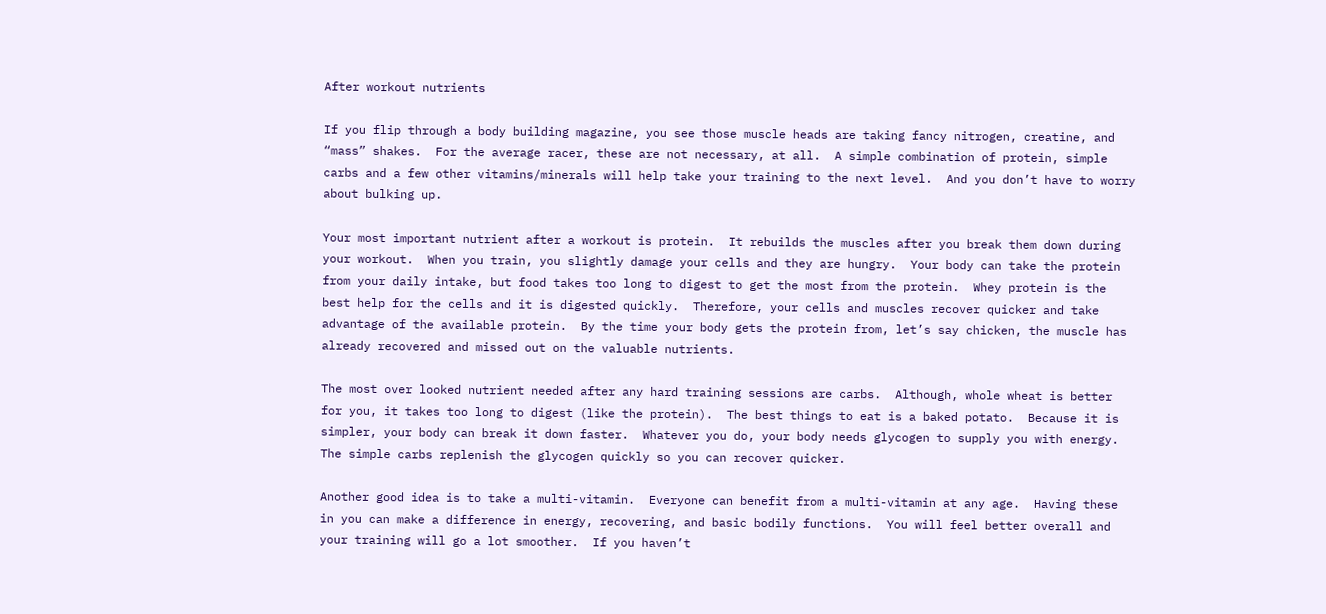After workout nutrients

If you flip through a body building magazine, you see those muscle heads are taking fancy nitrogen, creatine, and “mass” shakes.  For the average racer, these are not necessary, at all.  A simple combination of protein, simple carbs and a few other vitamins/minerals will help take your training to the next level.  And you don’t have to worry about bulking up.

Your most important nutrient after a workout is protein.  It rebuilds the muscles after you break them down during your workout.  When you train, you slightly damage your cells and they are hungry.  Your body can take the protein from your daily intake, but food takes too long to digest to get the most from the protein.  Whey protein is the best help for the cells and it is digested quickly.  Therefore, your cells and muscles recover quicker and take advantage of the available protein.  By the time your body gets the protein from, let’s say chicken, the muscle has already recovered and missed out on the valuable nutrients.

The most over looked nutrient needed after any hard training sessions are carbs.  Although, whole wheat is better for you, it takes too long to digest (like the protein).  The best things to eat is a baked potato.  Because it is simpler, your body can break it down faster.  Whatever you do, your body needs glycogen to supply you with energy.  The simple carbs replenish the glycogen quickly so you can recover quicker.

Another good idea is to take a multi-vitamin.  Everyone can benefit from a multi-vitamin at any age.  Having these in you can make a difference in energy, recovering, and basic bodily functions.  You will feel better overall and your training will go a lot smoother.  If you haven’t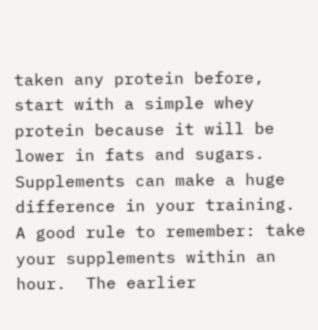taken any protein before, start with a simple whey protein because it will be lower in fats and sugars.  Supplements can make a huge difference in your training.  A good rule to remember: take your supplements within an hour.  The earlier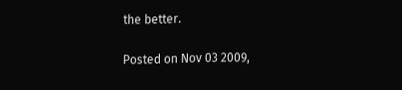the better.

Posted on Nov 03 2009,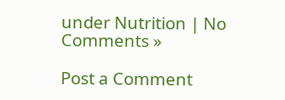under Nutrition | No Comments »

Post a Comment